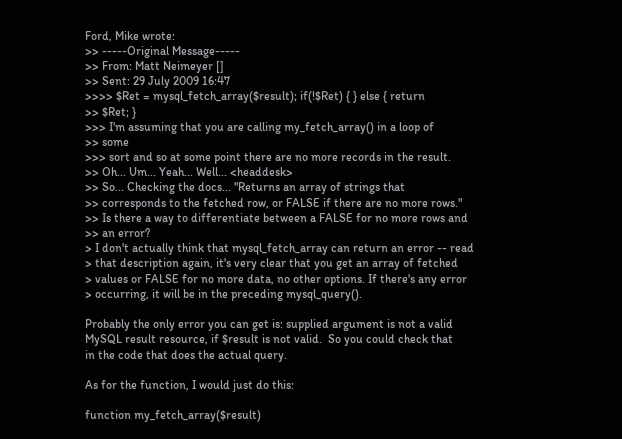Ford, Mike wrote:
>> -----Original Message-----
>> From: Matt Neimeyer []
>> Sent: 29 July 2009 16:47
>>>> $Ret = mysql_fetch_array($result); if(!$Ret) { } else { return
>> $Ret; }
>>> I'm assuming that you are calling my_fetch_array() in a loop of
>> some
>>> sort and so at some point there are no more records in the result.
>> Oh... Um... Yeah... Well... <headdesk>
>> So... Checking the docs... "Returns an array of strings that
>> corresponds to the fetched row, or FALSE if there are no more rows."
>> Is there a way to differentiate between a FALSE for no more rows and
>> an error?
> I don't actually think that mysql_fetch_array can return an error -- read
> that description again, it's very clear that you get an array of fetched
> values or FALSE for no more data, no other options. If there's any error
> occurring, it will be in the preceding mysql_query().

Probably the only error you can get is: supplied argument is not a valid
MySQL result resource, if $result is not valid.  So you could check that
in the code that does the actual query.

As for the function, I would just do this:

function my_fetch_array($result)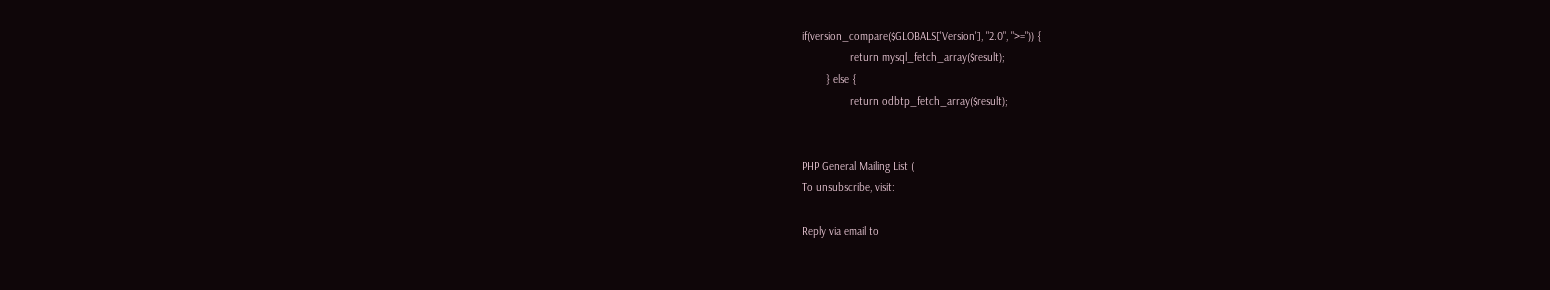if(version_compare($GLOBALS['Version'], "2.0", ">=")) {
                return mysql_fetch_array($result);
        } else {
                return odbtp_fetch_array($result);


PHP General Mailing List (
To unsubscribe, visit:

Reply via email to